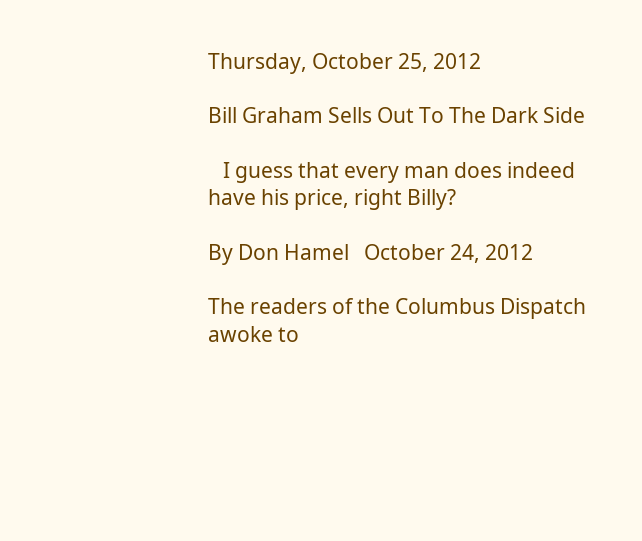Thursday, October 25, 2012

Bill Graham Sells Out To The Dark Side

   I guess that every man does indeed have his price, right Billy?

By Don Hamel   October 24, 2012

The readers of the Columbus Dispatch awoke to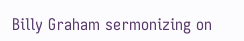Billy Graham sermonizing on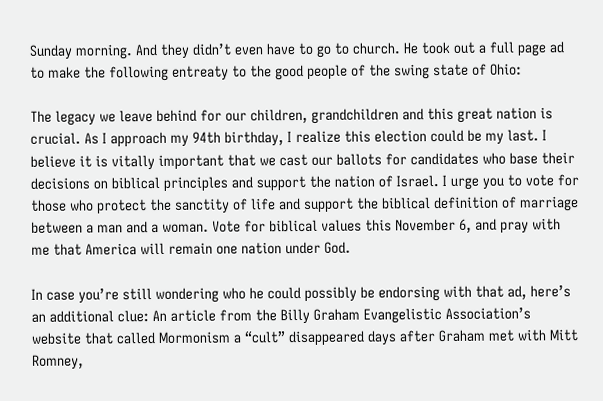Sunday morning. And they didn’t even have to go to church. He took out a full page ad to make the following entreaty to the good people of the swing state of Ohio:

The legacy we leave behind for our children, grandchildren and this great nation is crucial. As I approach my 94th birthday, I realize this election could be my last. I believe it is vitally important that we cast our ballots for candidates who base their decisions on biblical principles and support the nation of Israel. I urge you to vote for those who protect the sanctity of life and support the biblical definition of marriage between a man and a woman. Vote for biblical values this November 6, and pray with me that America will remain one nation under God.

In case you’re still wondering who he could possibly be endorsing with that ad, here’s an additional clue: An article from the Billy Graham Evangelistic Association’s website that called Mormonism a “cult” disappeared days after Graham met with Mitt Romney,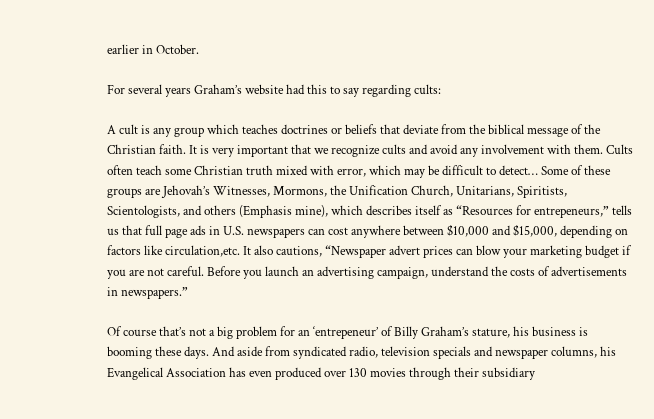earlier in October.

For several years Graham’s website had this to say regarding cults:

A cult is any group which teaches doctrines or beliefs that deviate from the biblical message of the Christian faith. It is very important that we recognize cults and avoid any involvement with them. Cults often teach some Christian truth mixed with error, which may be difficult to detect… Some of these groups are Jehovah’s Witnesses, Mormons, the Unification Church, Unitarians, Spiritists, Scientologists, and others (Emphasis mine), which describes itself as “Resources for entrepeneurs,” tells us that full page ads in U.S. newspapers can cost anywhere between $10,000 and $15,000, depending on factors like circulation,etc. It also cautions, “Newspaper advert prices can blow your marketing budget if you are not careful. Before you launch an advertising campaign, understand the costs of advertisements in newspapers.”

Of course that’s not a big problem for an ‘entrepeneur’ of Billy Graham’s stature, his business is booming these days. And aside from syndicated radio, television specials and newspaper columns, his Evangelical Association has even produced over 130 movies through their subsidiary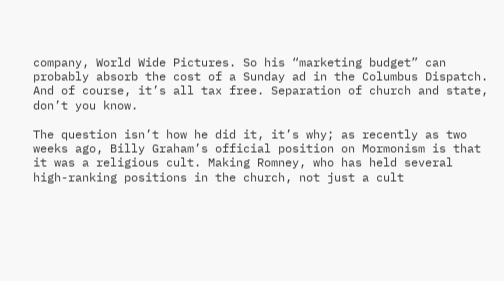company, World Wide Pictures. So his “marketing budget” can probably absorb the cost of a Sunday ad in the Columbus Dispatch. And of course, it’s all tax free. Separation of church and state, don’t you know.

The question isn’t how he did it, it’s why; as recently as two weeks ago, Billy Graham’s official position on Mormonism is that it was a religious cult. Making Romney, who has held several high-ranking positions in the church, not just a cult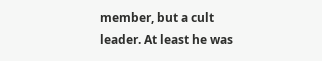member, but a cult leader. At least he was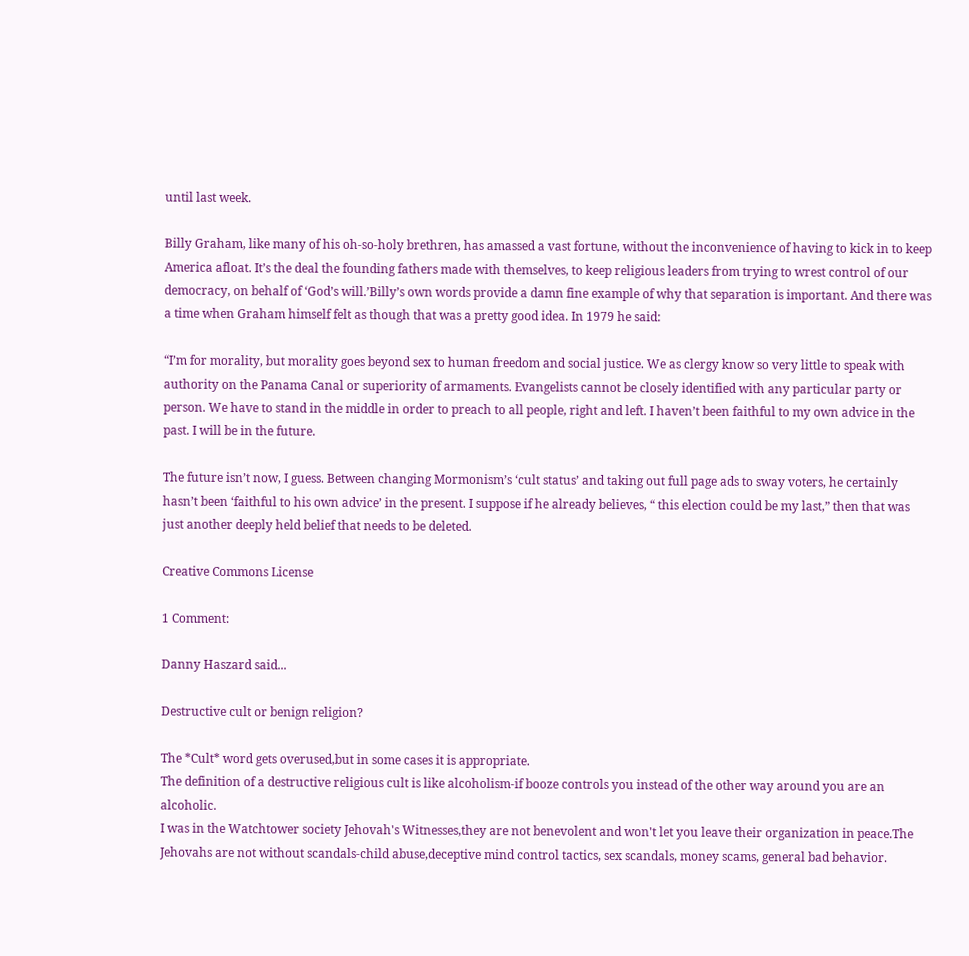until last week.

Billy Graham, like many of his oh-so-holy brethren, has amassed a vast fortune, without the inconvenience of having to kick in to keep America afloat. It’s the deal the founding fathers made with themselves, to keep religious leaders from trying to wrest control of our democracy, on behalf of ‘God’s will.’Billy’s own words provide a damn fine example of why that separation is important. And there was a time when Graham himself felt as though that was a pretty good idea. In 1979 he said:

“I’m for morality, but morality goes beyond sex to human freedom and social justice. We as clergy know so very little to speak with authority on the Panama Canal or superiority of armaments. Evangelists cannot be closely identified with any particular party or person. We have to stand in the middle in order to preach to all people, right and left. I haven’t been faithful to my own advice in the past. I will be in the future.

The future isn’t now, I guess. Between changing Mormonism’s ‘cult status’ and taking out full page ads to sway voters, he certainly hasn’t been ‘faithful to his own advice’ in the present. I suppose if he already believes, “ this election could be my last,” then that was just another deeply held belief that needs to be deleted.

Creative Commons License

1 Comment:

Danny Haszard said...

Destructive cult or benign religion?

The *Cult* word gets overused,but in some cases it is appropriate.
The definition of a destructive religious cult is like alcoholism-if booze controls you instead of the other way around you are an alcoholic.
I was in the Watchtower society Jehovah's Witnesses,they are not benevolent and won't let you leave their organization in peace.The Jehovahs are not without scandals-child abuse,deceptive mind control tactics, sex scandals, money scams, general bad behavior.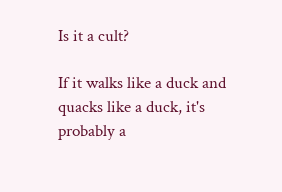Is it a cult?

If it walks like a duck and quacks like a duck, it's probably a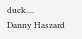duck....
Danny Haszard